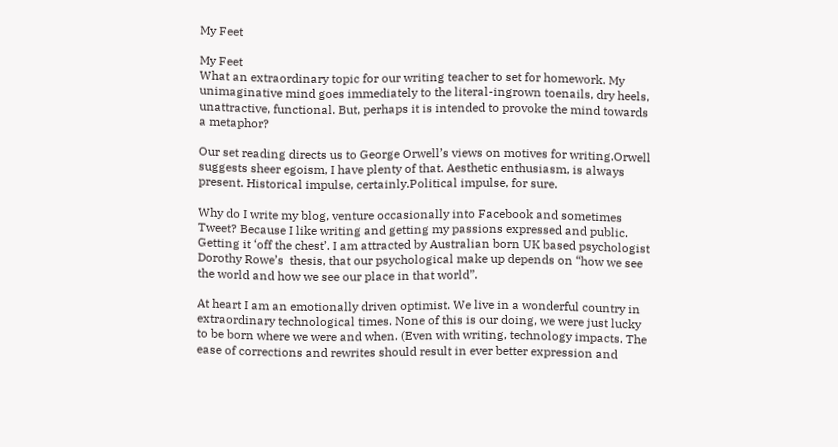My Feet

My Feet
What an extraordinary topic for our writing teacher to set for homework. My unimaginative mind goes immediately to the literal-ingrown toenails, dry heels, unattractive, functional. But, perhaps it is intended to provoke the mind towards a metaphor?

Our set reading directs us to George Orwell’s views on motives for writing.Orwell suggests sheer egoism, I have plenty of that. Aesthetic enthusiasm, is always present. Historical impulse, certainly.Political impulse, for sure.

Why do I write my blog, venture occasionally into Facebook and sometimes Tweet? Because I like writing and getting my passions expressed and public. Getting it ‘off the chest’. I am attracted by Australian born UK based psychologist Dorothy Rowe’s  thesis, that our psychological make up depends on “how we see the world and how we see our place in that world”.

At heart I am an emotionally driven optimist. We live in a wonderful country in extraordinary technological times. None of this is our doing, we were just lucky to be born where we were and when. (Even with writing, technology impacts. The ease of corrections and rewrites should result in ever better expression and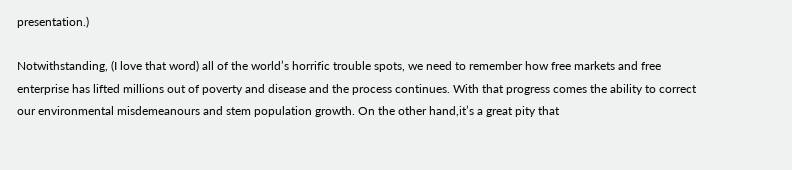presentation.)

Notwithstanding, (I love that word) all of the world’s horrific trouble spots, we need to remember how free markets and free enterprise has lifted millions out of poverty and disease and the process continues. With that progress comes the ability to correct our environmental misdemeanours and stem population growth. On the other hand,it’s a great pity that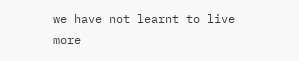we have not learnt to live more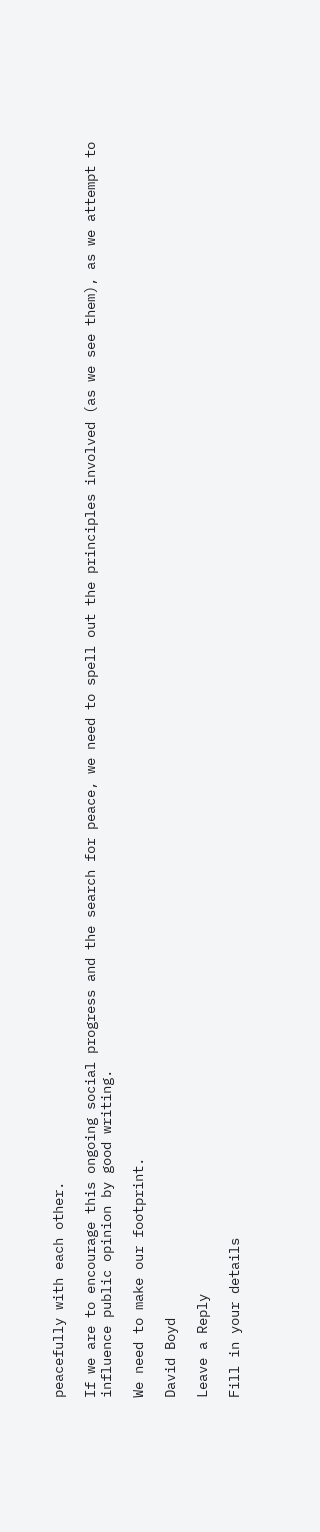peacefully with each other.

If we are to encourage this ongoing social progress and the search for peace, we need to spell out the principles involved (as we see them), as we attempt to influence public opinion by good writing.

We need to make our footprint.

David Boyd

Leave a Reply

Fill in your details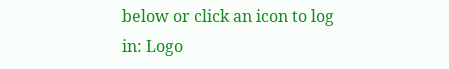below or click an icon to log in: Logo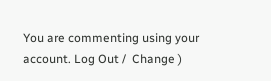You are commenting using your account. Log Out /  Change )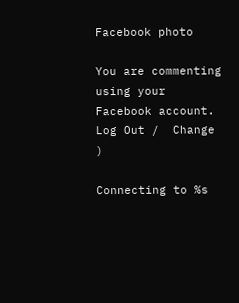Facebook photo

You are commenting using your Facebook account. Log Out /  Change )

Connecting to %s